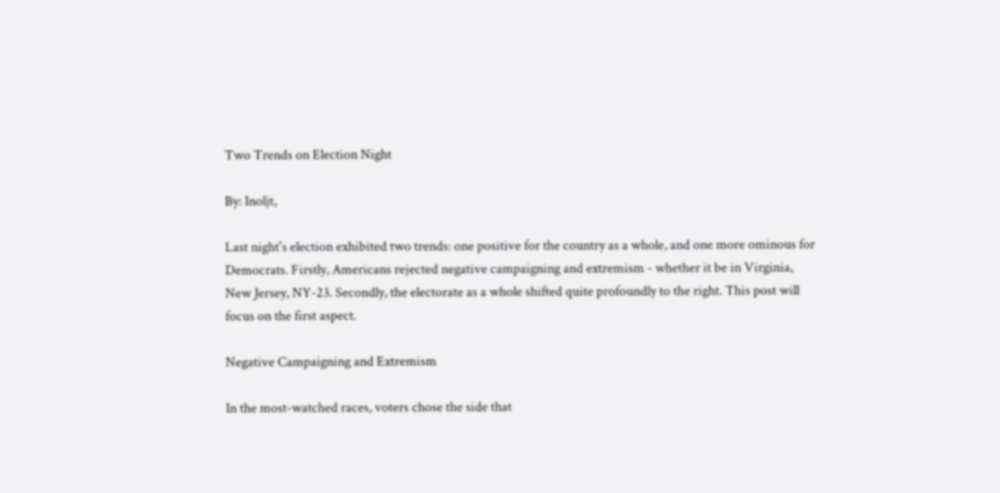Two Trends on Election Night

By: Inoljt,

Last night's election exhibited two trends: one positive for the country as a whole, and one more ominous for Democrats. Firstly, Americans rejected negative campaigning and extremism - whether it be in Virginia, New Jersey, NY-23. Secondly, the electorate as a whole shifted quite profoundly to the right. This post will focus on the first aspect.

Negative Campaigning and Extremism

In the most-watched races, voters chose the side that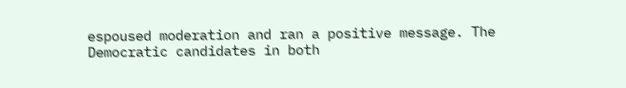espoused moderation and ran a positive message. The Democratic candidates in both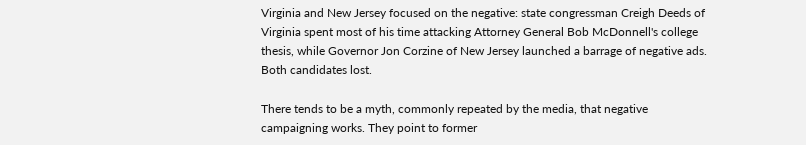Virginia and New Jersey focused on the negative: state congressman Creigh Deeds of Virginia spent most of his time attacking Attorney General Bob McDonnell's college thesis, while Governor Jon Corzine of New Jersey launched a barrage of negative ads. Both candidates lost.

There tends to be a myth, commonly repeated by the media, that negative campaigning works. They point to former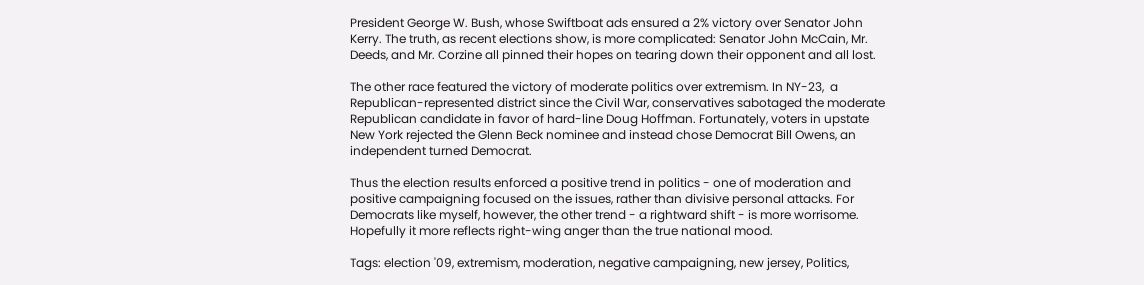President George W. Bush, whose Swiftboat ads ensured a 2% victory over Senator John Kerry. The truth, as recent elections show, is more complicated: Senator John McCain, Mr. Deeds, and Mr. Corzine all pinned their hopes on tearing down their opponent and all lost.

The other race featured the victory of moderate politics over extremism. In NY-23,  a Republican-represented district since the Civil War, conservatives sabotaged the moderate Republican candidate in favor of hard-line Doug Hoffman. Fortunately, voters in upstate New York rejected the Glenn Beck nominee and instead chose Democrat Bill Owens, an independent turned Democrat.

Thus the election results enforced a positive trend in politics - one of moderation and positive campaigning focused on the issues, rather than divisive personal attacks. For Democrats like myself, however, the other trend - a rightward shift - is more worrisome. Hopefully it more reflects right-wing anger than the true national mood.

Tags: election '09, extremism, moderation, negative campaigning, new jersey, Politics,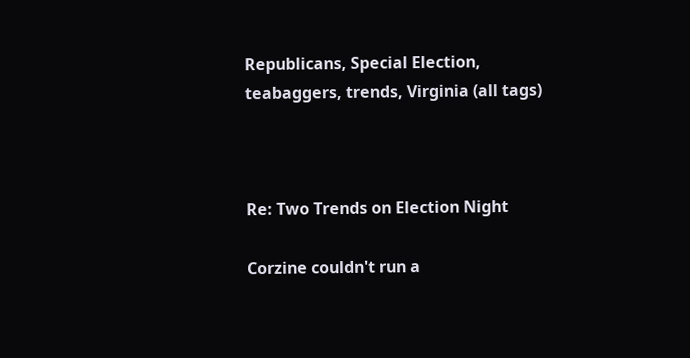Republicans, Special Election, teabaggers, trends, Virginia (all tags)



Re: Two Trends on Election Night

Corzine couldn't run a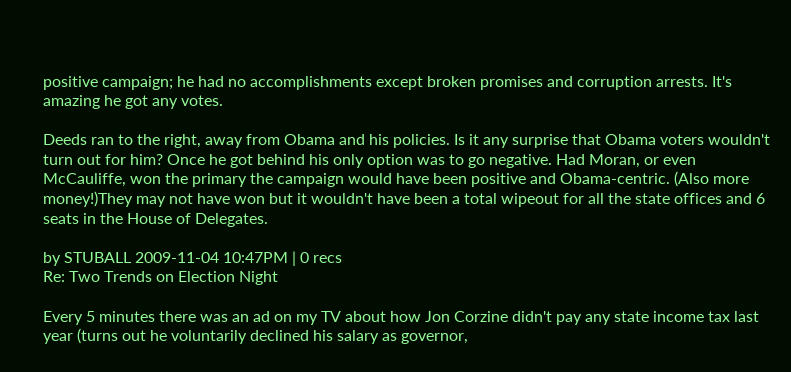positive campaign; he had no accomplishments except broken promises and corruption arrests. It's amazing he got any votes.

Deeds ran to the right, away from Obama and his policies. Is it any surprise that Obama voters wouldn't turn out for him? Once he got behind his only option was to go negative. Had Moran, or even McCauliffe, won the primary the campaign would have been positive and Obama-centric. (Also more money!)They may not have won but it wouldn't have been a total wipeout for all the state offices and 6 seats in the House of Delegates.

by STUBALL 2009-11-04 10:47PM | 0 recs
Re: Two Trends on Election Night

Every 5 minutes there was an ad on my TV about how Jon Corzine didn't pay any state income tax last year (turns out he voluntarily declined his salary as governor,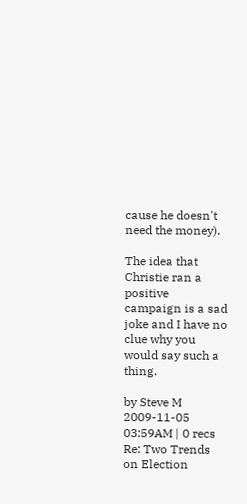cause he doesn't need the money).

The idea that Christie ran a positive campaign is a sad joke and I have no clue why you would say such a thing.

by Steve M 2009-11-05 03:59AM | 0 recs
Re: Two Trends on Election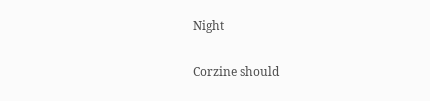Night

Corzine should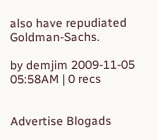also have repudiated Goldman-Sachs.

by demjim 2009-11-05 05:58AM | 0 recs


Advertise Blogads